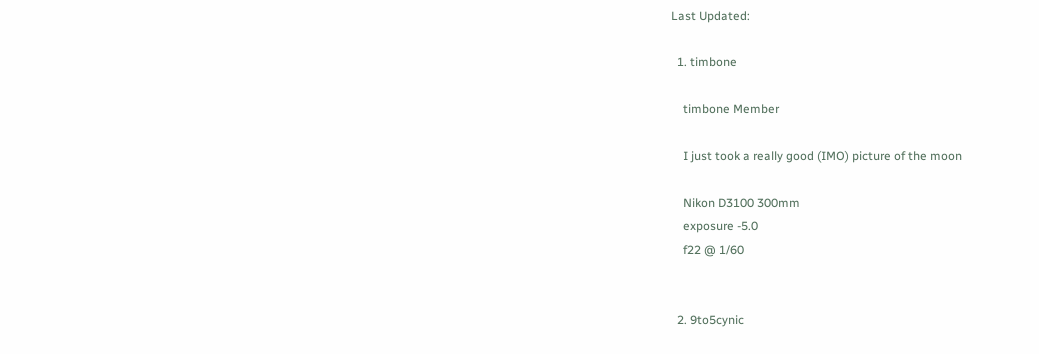Last Updated:

  1. timbone

    timbone Member

    I just took a really good (IMO) picture of the moon

    Nikon D3100 300mm
    exposure -5.0
    f22 @ 1/60


  2. 9to5cynic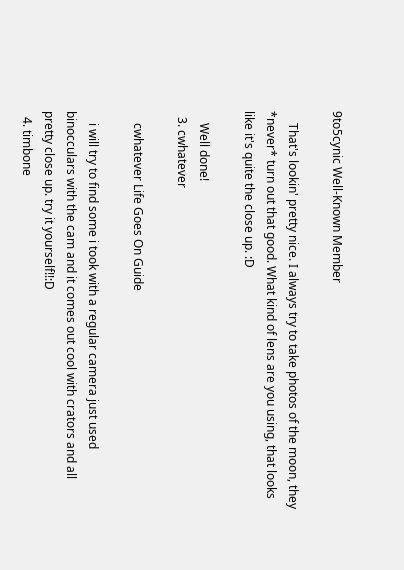9to5cynic Well-Known Member

    That's lookin' pretty nice. I always try to take photos of the moon, they *never* turn out that good. What kind of lens are you using, that looks like it's quite the close up. :D

    Well done!
  3. cwhatever

    cwhatever Life Goes On Guide

    i will try to find some i took with a regular camera just used binocculars with the cam and it comes out cool with crators and all pretty close up. try it yourself!!:D
  4. timbone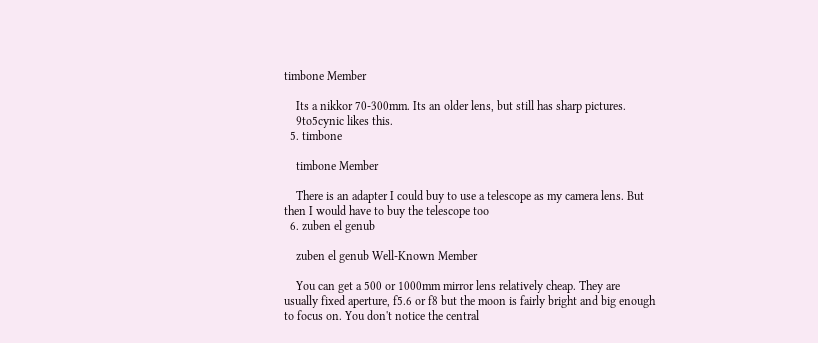timbone Member

    Its a nikkor 70-300mm. Its an older lens, but still has sharp pictures.
    9to5cynic likes this.
  5. timbone

    timbone Member

    There is an adapter I could buy to use a telescope as my camera lens. But then I would have to buy the telescope too
  6. zuben el genub

    zuben el genub Well-Known Member

    You can get a 500 or 1000mm mirror lens relatively cheap. They are usually fixed aperture, f5.6 or f8 but the moon is fairly bright and big enough to focus on. You don't notice the central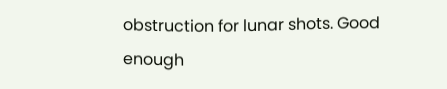obstruction for lunar shots. Good enough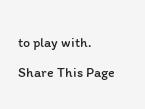to play with.

Share This Page